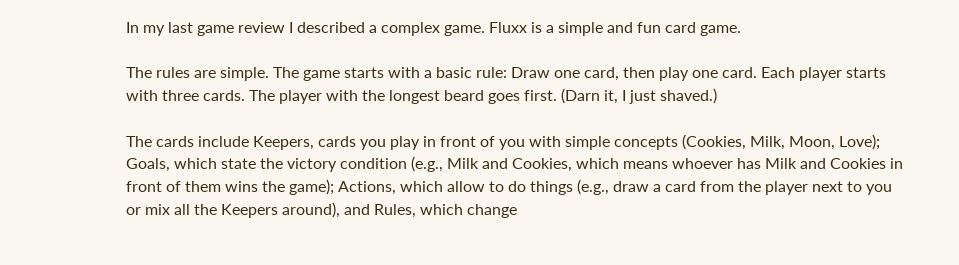In my last game review I described a complex game. Fluxx is a simple and fun card game.

The rules are simple. The game starts with a basic rule: Draw one card, then play one card. Each player starts with three cards. The player with the longest beard goes first. (Darn it, I just shaved.)

The cards include Keepers, cards you play in front of you with simple concepts (Cookies, Milk, Moon, Love); Goals, which state the victory condition (e.g., Milk and Cookies, which means whoever has Milk and Cookies in front of them wins the game); Actions, which allow to do things (e.g., draw a card from the player next to you or mix all the Keepers around), and Rules, which change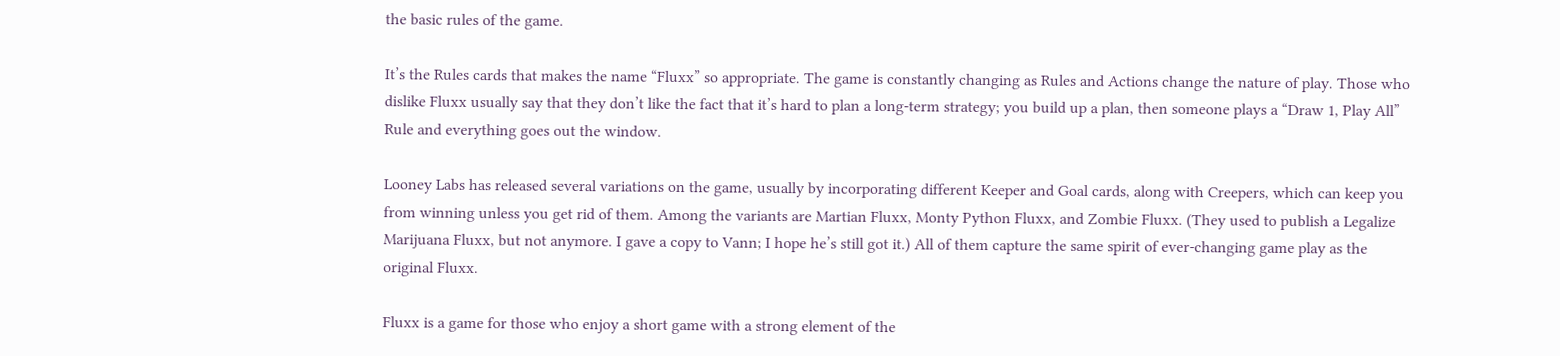the basic rules of the game.

It’s the Rules cards that makes the name “Fluxx” so appropriate. The game is constantly changing as Rules and Actions change the nature of play. Those who dislike Fluxx usually say that they don’t like the fact that it’s hard to plan a long-term strategy; you build up a plan, then someone plays a “Draw 1, Play All” Rule and everything goes out the window.

Looney Labs has released several variations on the game, usually by incorporating different Keeper and Goal cards, along with Creepers, which can keep you from winning unless you get rid of them. Among the variants are Martian Fluxx, Monty Python Fluxx, and Zombie Fluxx. (They used to publish a Legalize Marijuana Fluxx, but not anymore. I gave a copy to Vann; I hope he’s still got it.) All of them capture the same spirit of ever-changing game play as the original Fluxx.

Fluxx is a game for those who enjoy a short game with a strong element of the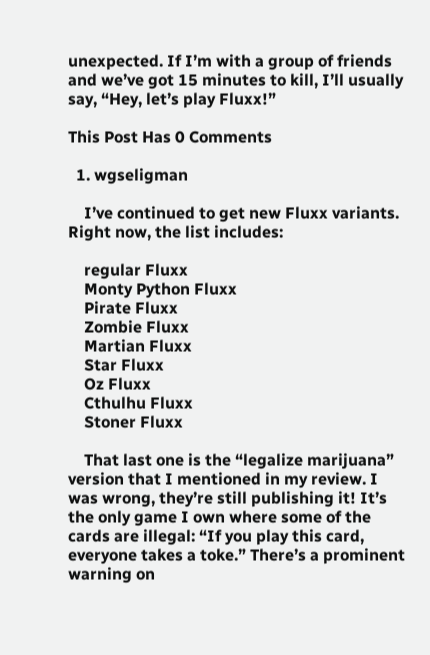unexpected. If I’m with a group of friends and we’ve got 15 minutes to kill, I’ll usually say, “Hey, let’s play Fluxx!”

This Post Has 0 Comments

  1. wgseligman

    I’ve continued to get new Fluxx variants. Right now, the list includes:

    regular Fluxx
    Monty Python Fluxx
    Pirate Fluxx
    Zombie Fluxx
    Martian Fluxx
    Star Fluxx
    Oz Fluxx
    Cthulhu Fluxx
    Stoner Fluxx

    That last one is the “legalize marijuana” version that I mentioned in my review. I was wrong, they’re still publishing it! It’s the only game I own where some of the cards are illegal: “If you play this card, everyone takes a toke.” There’s a prominent warning on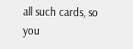all such cards, so you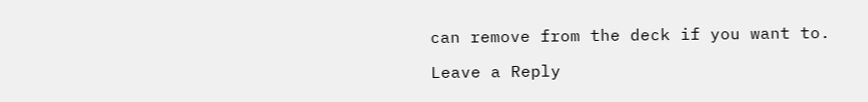can remove from the deck if you want to.

Leave a Reply